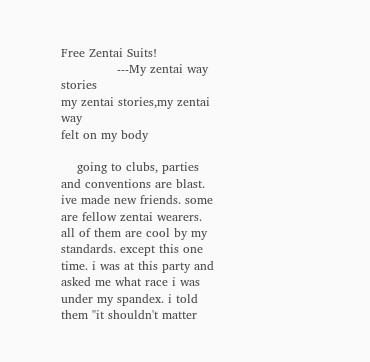Free Zentai Suits!
              ---My zentai way stories
my zentai stories,my zentai way
felt on my body

    going to clubs, parties and conventions are blast. ive made new friends. some are fellow zentai wearers. all of them are cool by my standards. except this one time. i was at this party and asked me what race i was under my spandex. i told them "it shouldn't matter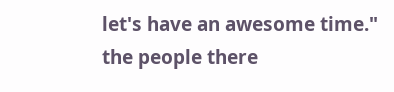let's have an awesome time." the people there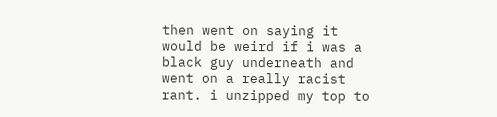then went on saying it would be weird if i was a black guy underneath and went on a really racist rant. i unzipped my top to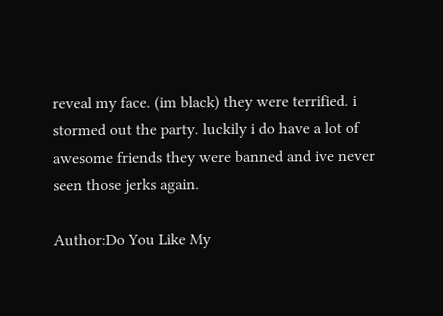reveal my face. (im black) they were terrified. i stormed out the party. luckily i do have a lot of awesome friends they were banned and ive never seen those jerks again.

Author:Do You Like My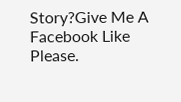Story?Give Me A Facebook Like Please.